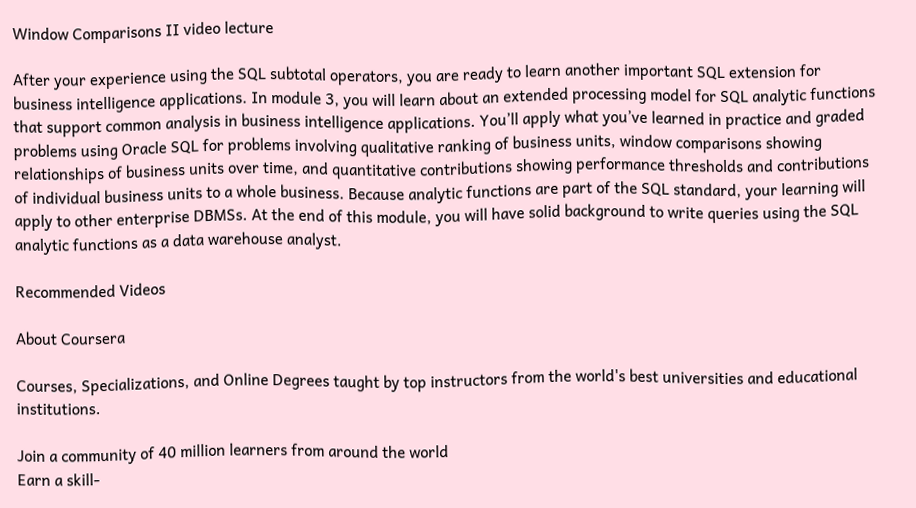Window Comparisons II video lecture

After your experience using the SQL subtotal operators, you are ready to learn another important SQL extension for business intelligence applications. In module 3, you will learn about an extended processing model for SQL analytic functions that support common analysis in business intelligence applications. You’ll apply what you’ve learned in practice and graded problems using Oracle SQL for problems involving qualitative ranking of business units, window comparisons showing relationships of business units over time, and quantitative contributions showing performance thresholds and contributions of individual business units to a whole business. Because analytic functions are part of the SQL standard, your learning will apply to other enterprise DBMSs. At the end of this module, you will have solid background to write queries using the SQL analytic functions as a data warehouse analyst.

Recommended Videos

About Coursera

Courses, Specializations, and Online Degrees taught by top instructors from the world's best universities and educational institutions.

Join a community of 40 million learners from around the world
Earn a skill-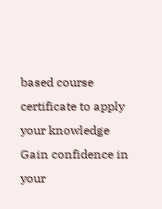based course certificate to apply your knowledge
Gain confidence in your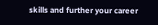skills and further your career